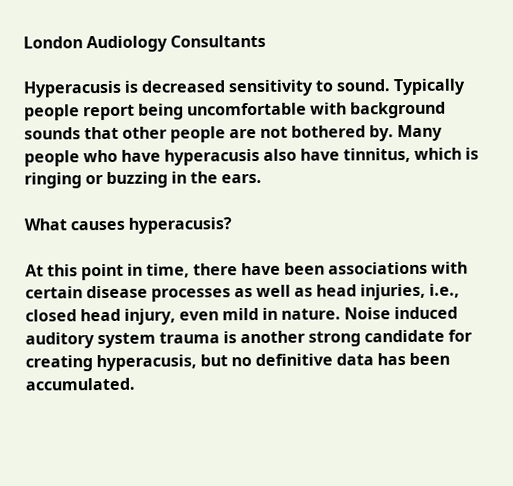London Audiology Consultants

Hyperacusis is decreased sensitivity to sound. Typically people report being uncomfortable with background sounds that other people are not bothered by. Many people who have hyperacusis also have tinnitus, which is ringing or buzzing in the ears.

What causes hyperacusis?

At this point in time, there have been associations with certain disease processes as well as head injuries, i.e., closed head injury, even mild in nature. Noise induced auditory system trauma is another strong candidate for creating hyperacusis, but no definitive data has been accumulated.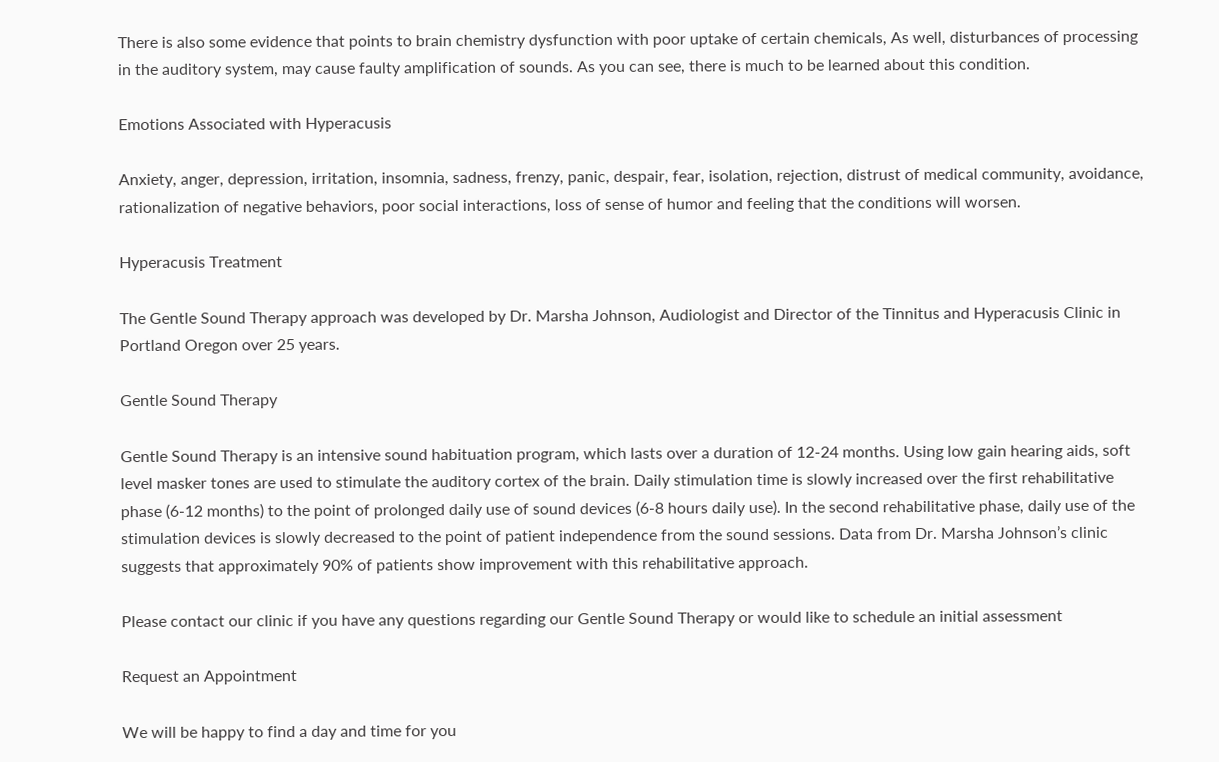There is also some evidence that points to brain chemistry dysfunction with poor uptake of certain chemicals, As well, disturbances of processing in the auditory system, may cause faulty amplification of sounds. As you can see, there is much to be learned about this condition.

Emotions Associated with Hyperacusis

Anxiety, anger, depression, irritation, insomnia, sadness, frenzy, panic, despair, fear, isolation, rejection, distrust of medical community, avoidance, rationalization of negative behaviors, poor social interactions, loss of sense of humor and feeling that the conditions will worsen.

Hyperacusis Treatment

The Gentle Sound Therapy approach was developed by Dr. Marsha Johnson, Audiologist and Director of the Tinnitus and Hyperacusis Clinic in Portland Oregon over 25 years.

Gentle Sound Therapy

Gentle Sound Therapy is an intensive sound habituation program, which lasts over a duration of 12-24 months. Using low gain hearing aids, soft level masker tones are used to stimulate the auditory cortex of the brain. Daily stimulation time is slowly increased over the first rehabilitative phase (6-12 months) to the point of prolonged daily use of sound devices (6-8 hours daily use). In the second rehabilitative phase, daily use of the stimulation devices is slowly decreased to the point of patient independence from the sound sessions. Data from Dr. Marsha Johnson’s clinic suggests that approximately 90% of patients show improvement with this rehabilitative approach.

Please contact our clinic if you have any questions regarding our Gentle Sound Therapy or would like to schedule an initial assessment

Request an Appointment

We will be happy to find a day and time for you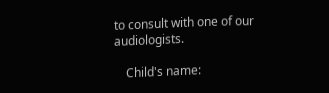to consult with one of our audiologists.

    Child's name: